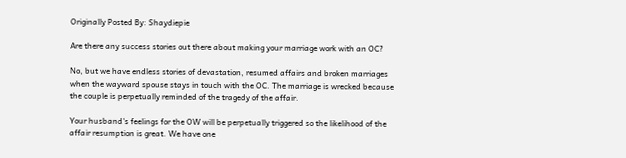Originally Posted By: Shaydiepie

Are there any success stories out there about making your marriage work with an OC?

No, but we have endless stories of devastation, resumed affairs and broken marriages when the wayward spouse stays in touch with the OC. The marriage is wrecked because the couple is perpetually reminded of the tragedy of the affair.

Your husband's feelings for the OW will be perpetually triggered so the likelihood of the affair resumption is great. We have one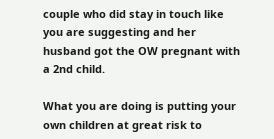couple who did stay in touch like you are suggesting and her husband got the OW pregnant with a 2nd child.

What you are doing is putting your own children at great risk to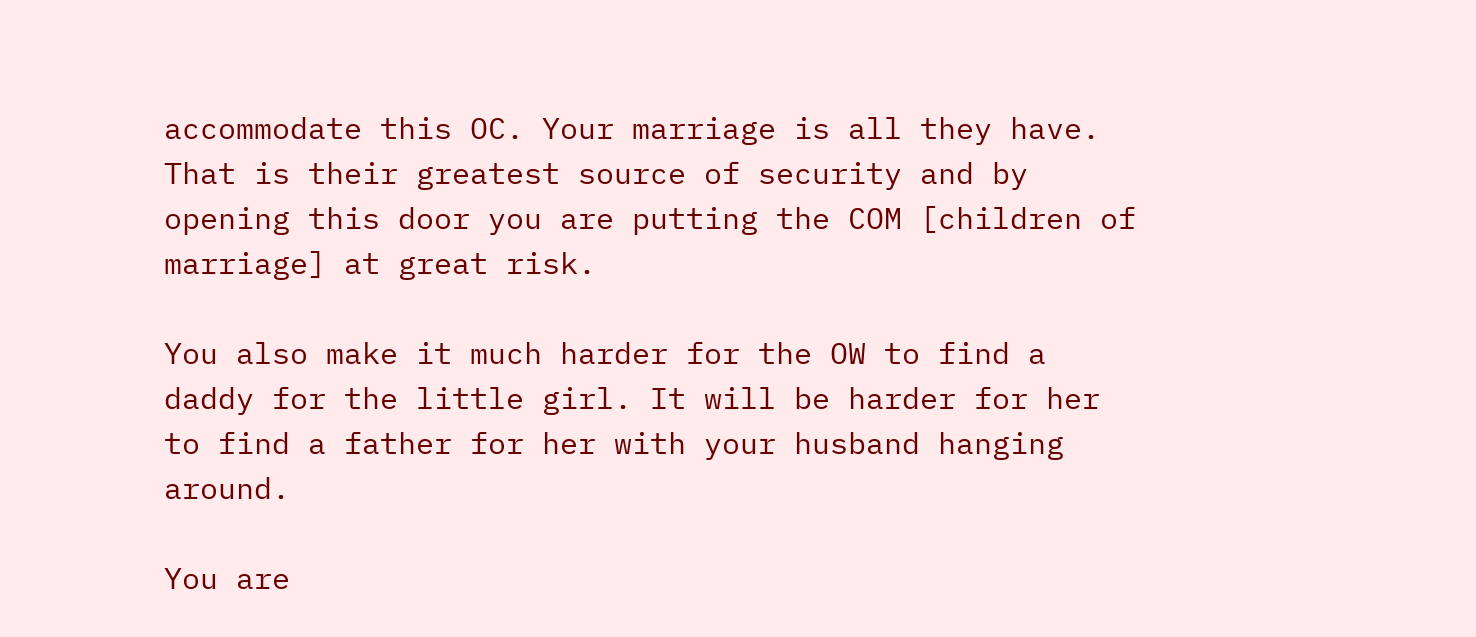accommodate this OC. Your marriage is all they have. That is their greatest source of security and by opening this door you are putting the COM [children of marriage] at great risk.

You also make it much harder for the OW to find a daddy for the little girl. It will be harder for her to find a father for her with your husband hanging around.

You are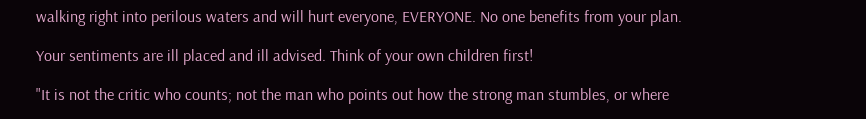walking right into perilous waters and will hurt everyone, EVERYONE. No one benefits from your plan.

Your sentiments are ill placed and ill advised. Think of your own children first!

"It is not the critic who counts; not the man who points out how the strong man stumbles, or where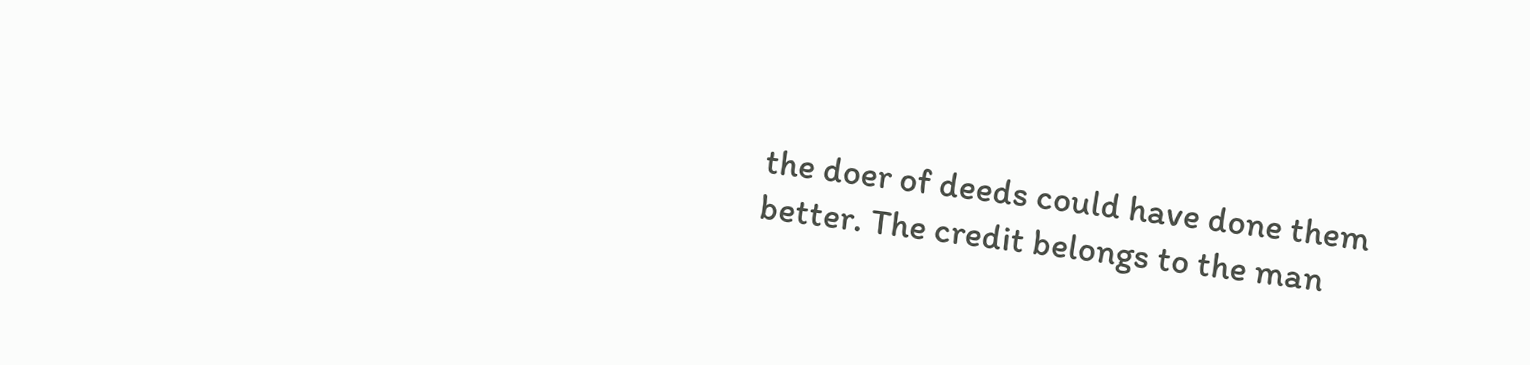the doer of deeds could have done them better. The credit belongs to the man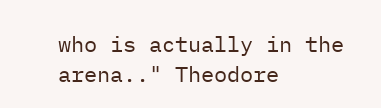who is actually in the arena.." Theodore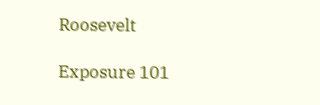Roosevelt

Exposure 101